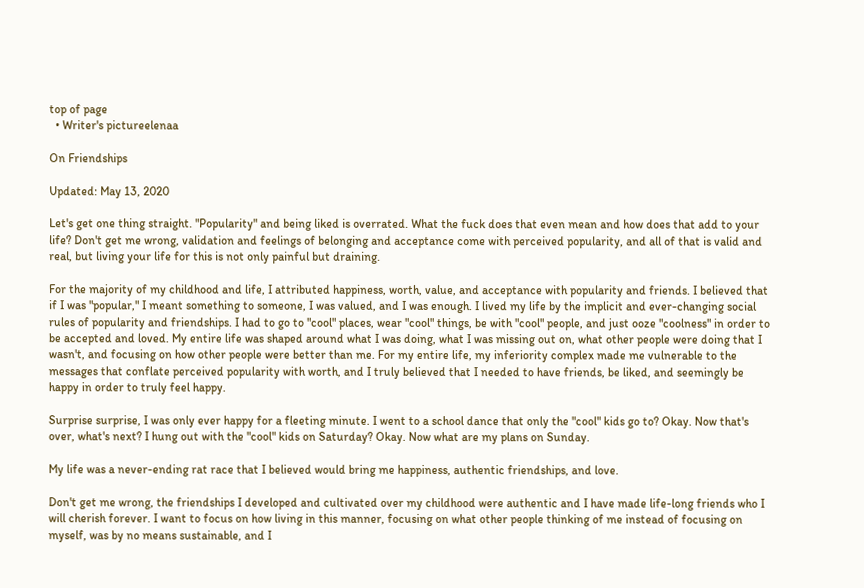top of page
  • Writer's pictureelenaa

On Friendships

Updated: May 13, 2020

Let's get one thing straight. "Popularity" and being liked is overrated. What the fuck does that even mean and how does that add to your life? Don't get me wrong, validation and feelings of belonging and acceptance come with perceived popularity, and all of that is valid and real, but living your life for this is not only painful but draining.

For the majority of my childhood and life, I attributed happiness, worth, value, and acceptance with popularity and friends. I believed that if I was "popular," I meant something to someone, I was valued, and I was enough. I lived my life by the implicit and ever-changing social rules of popularity and friendships. I had to go to "cool" places, wear "cool" things, be with "cool" people, and just ooze "coolness" in order to be accepted and loved. My entire life was shaped around what I was doing, what I was missing out on, what other people were doing that I wasn't, and focusing on how other people were better than me. For my entire life, my inferiority complex made me vulnerable to the messages that conflate perceived popularity with worth, and I truly believed that I needed to have friends, be liked, and seemingly be happy in order to truly feel happy.

Surprise surprise, I was only ever happy for a fleeting minute. I went to a school dance that only the "cool" kids go to? Okay. Now that's over, what's next? I hung out with the "cool" kids on Saturday? Okay. Now what are my plans on Sunday.

My life was a never-ending rat race that I believed would bring me happiness, authentic friendships, and love.

Don't get me wrong, the friendships I developed and cultivated over my childhood were authentic and I have made life-long friends who I will cherish forever. I want to focus on how living in this manner, focusing on what other people thinking of me instead of focusing on myself, was by no means sustainable, and I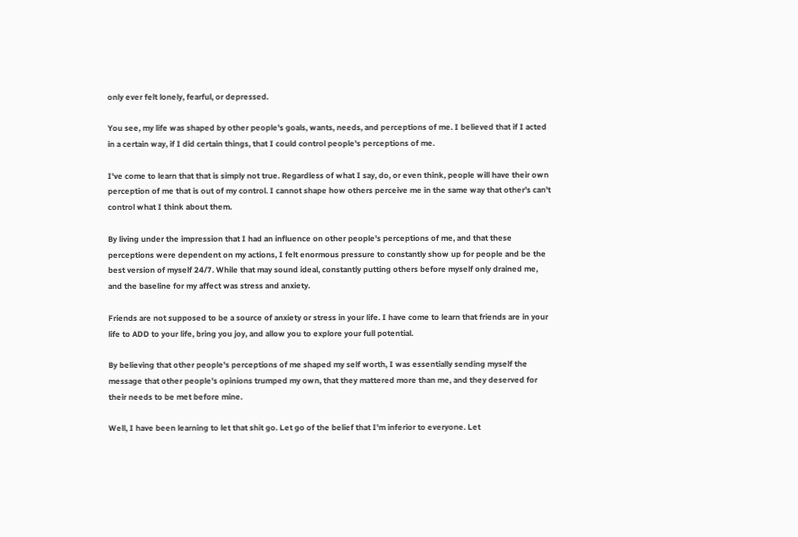only ever felt lonely, fearful, or depressed.

You see, my life was shaped by other people's goals, wants, needs, and perceptions of me. I believed that if I acted in a certain way, if I did certain things, that I could control people's perceptions of me.

I've come to learn that that is simply not true. Regardless of what I say, do, or even think, people will have their own perception of me that is out of my control. I cannot shape how others perceive me in the same way that other's can't control what I think about them.

By living under the impression that I had an influence on other people's perceptions of me, and that these perceptions were dependent on my actions, I felt enormous pressure to constantly show up for people and be the best version of myself 24/7. While that may sound ideal, constantly putting others before myself only drained me, and the baseline for my affect was stress and anxiety.

Friends are not supposed to be a source of anxiety or stress in your life. I have come to learn that friends are in your life to ADD to your life, bring you joy, and allow you to explore your full potential.

By believing that other people's perceptions of me shaped my self worth, I was essentially sending myself the message that other people's opinions trumped my own, that they mattered more than me, and they deserved for their needs to be met before mine.

Well, I have been learning to let that shit go. Let go of the belief that I'm inferior to everyone. Let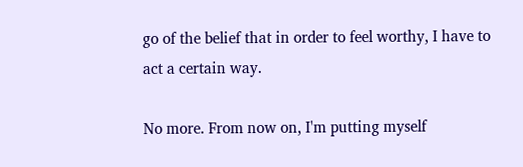go of the belief that in order to feel worthy, I have to act a certain way.

No more. From now on, I'm putting myself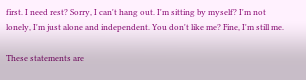first. I need rest? Sorry, I can't hang out. I'm sitting by myself? I'm not lonely, I'm just alone and independent. You don't like me? Fine, I'm still me.

These statements are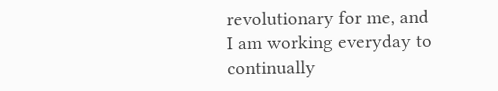revolutionary for me, and I am working everyday to continually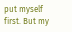put myself first. But my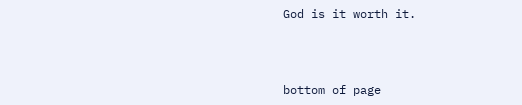God is it worth it.



bottom of page